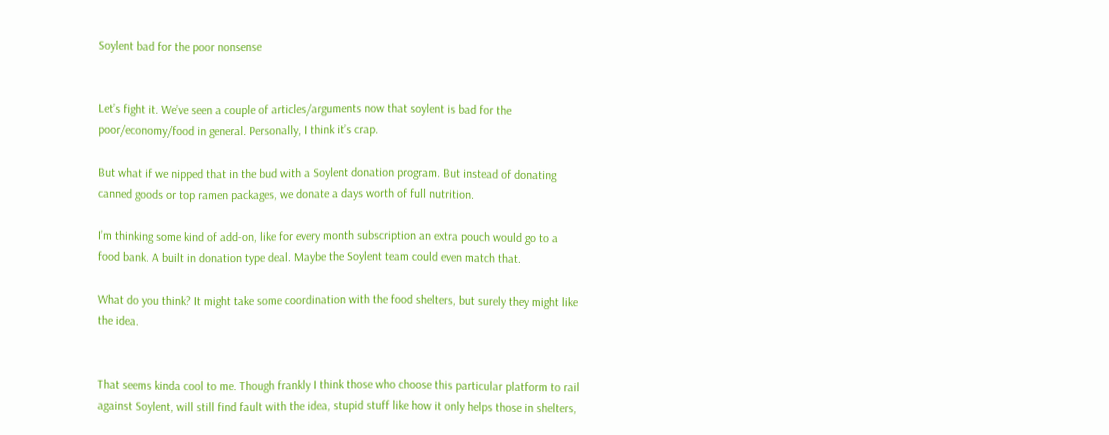Soylent bad for the poor nonsense


Let’s fight it. We’ve seen a couple of articles/arguments now that soylent is bad for the poor/economy/food in general. Personally, I think it’s crap.

But what if we nipped that in the bud with a Soylent donation program. But instead of donating canned goods or top ramen packages, we donate a days worth of full nutrition.

I’m thinking some kind of add-on, like for every month subscription an extra pouch would go to a food bank. A built in donation type deal. Maybe the Soylent team could even match that.

What do you think? It might take some coordination with the food shelters, but surely they might like the idea.


That seems kinda cool to me. Though frankly I think those who choose this particular platform to rail against Soylent, will still find fault with the idea, stupid stuff like how it only helps those in shelters,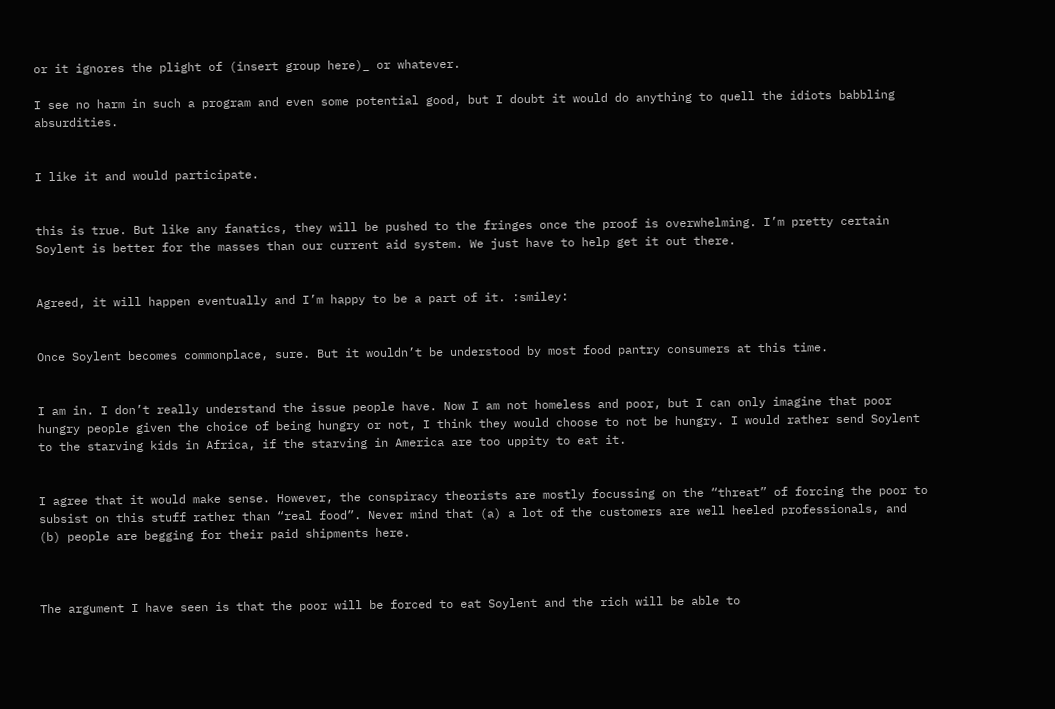or it ignores the plight of (insert group here)_ or whatever.

I see no harm in such a program and even some potential good, but I doubt it would do anything to quell the idiots babbling absurdities.


I like it and would participate.


this is true. But like any fanatics, they will be pushed to the fringes once the proof is overwhelming. I’m pretty certain Soylent is better for the masses than our current aid system. We just have to help get it out there.


Agreed, it will happen eventually and I’m happy to be a part of it. :smiley:


Once Soylent becomes commonplace, sure. But it wouldn’t be understood by most food pantry consumers at this time.


I am in. I don’t really understand the issue people have. Now I am not homeless and poor, but I can only imagine that poor hungry people given the choice of being hungry or not, I think they would choose to not be hungry. I would rather send Soylent to the starving kids in Africa, if the starving in America are too uppity to eat it.


I agree that it would make sense. However, the conspiracy theorists are mostly focussing on the “threat” of forcing the poor to subsist on this stuff rather than “real food”. Never mind that (a) a lot of the customers are well heeled professionals, and (b) people are begging for their paid shipments here.



The argument I have seen is that the poor will be forced to eat Soylent and the rich will be able to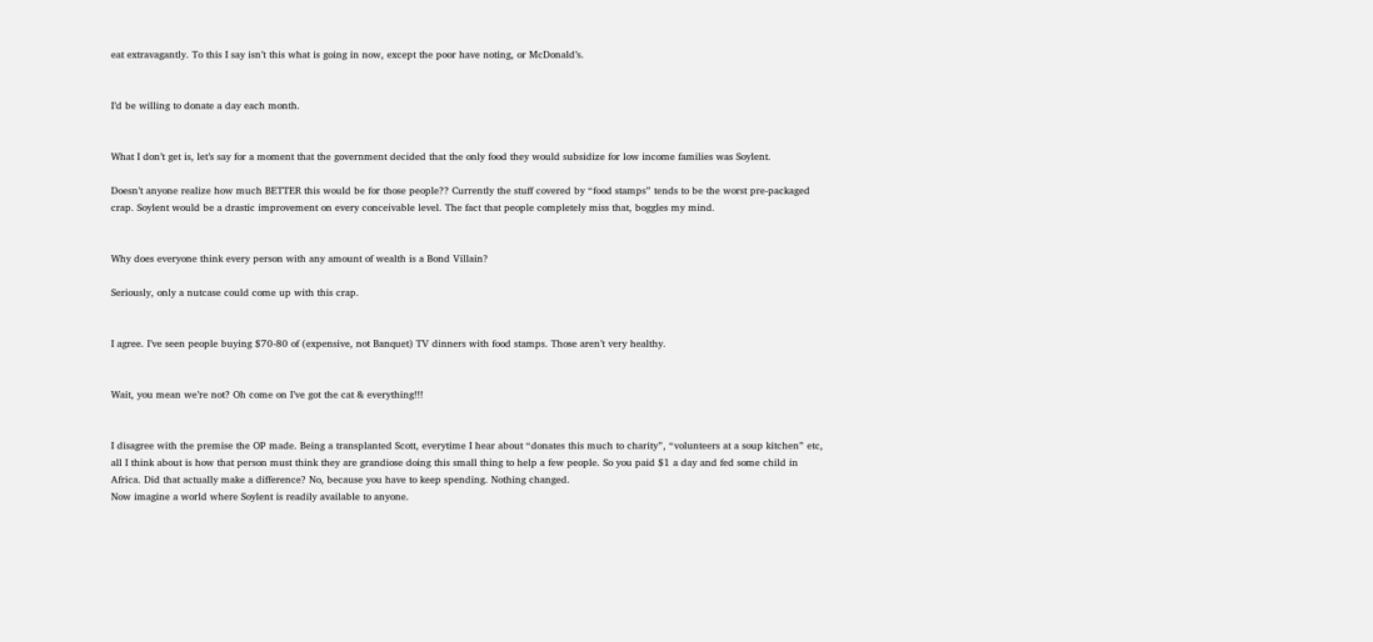eat extravagantly. To this I say isn’t this what is going in now, except the poor have noting, or McDonald’s.


I’d be willing to donate a day each month.


What I don’t get is, let’s say for a moment that the government decided that the only food they would subsidize for low income families was Soylent.

Doesn’t anyone realize how much BETTER this would be for those people?? Currently the stuff covered by “food stamps” tends to be the worst pre-packaged crap. Soylent would be a drastic improvement on every conceivable level. The fact that people completely miss that, boggles my mind.


Why does everyone think every person with any amount of wealth is a Bond Villain?

Seriously, only a nutcase could come up with this crap.


I agree. I’ve seen people buying $70-80 of (expensive, not Banquet) TV dinners with food stamps. Those aren’t very healthy.


Wait, you mean we’re not? Oh come on I’ve got the cat & everything!!!


I disagree with the premise the OP made. Being a transplanted Scott, everytime I hear about “donates this much to charity”, “volunteers at a soup kitchen” etc, all I think about is how that person must think they are grandiose doing this small thing to help a few people. So you paid $1 a day and fed some child in Africa. Did that actually make a difference? No, because you have to keep spending. Nothing changed.
Now imagine a world where Soylent is readily available to anyone.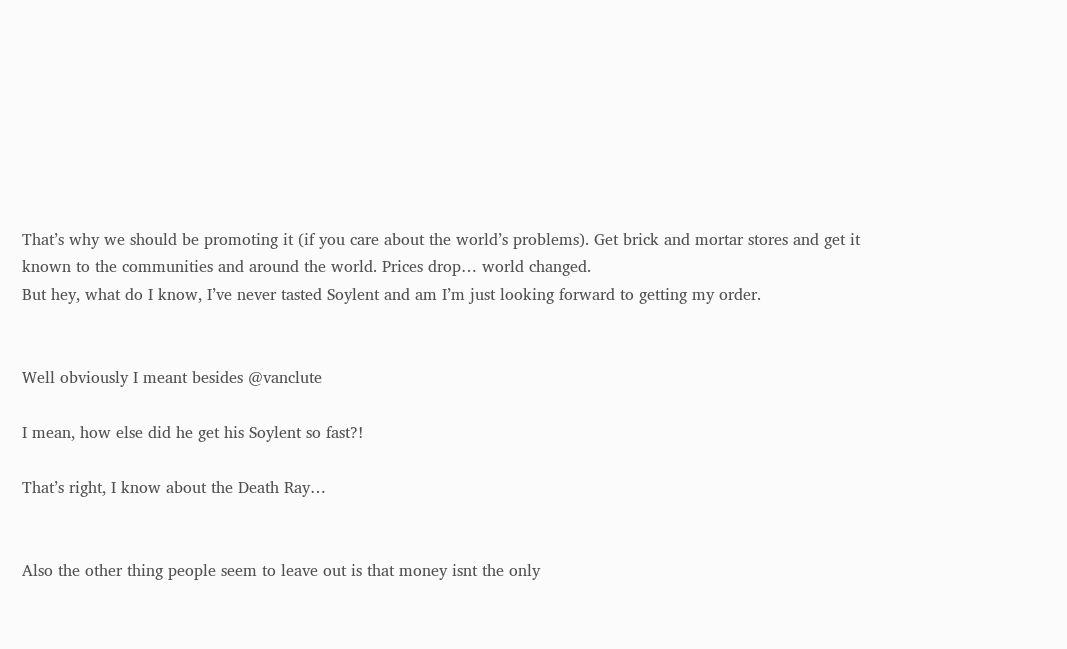That’s why we should be promoting it (if you care about the world’s problems). Get brick and mortar stores and get it known to the communities and around the world. Prices drop… world changed.
But hey, what do I know, I’ve never tasted Soylent and am I’m just looking forward to getting my order.


Well obviously I meant besides @vanclute

I mean, how else did he get his Soylent so fast?!

That’s right, I know about the Death Ray…


Also the other thing people seem to leave out is that money isnt the only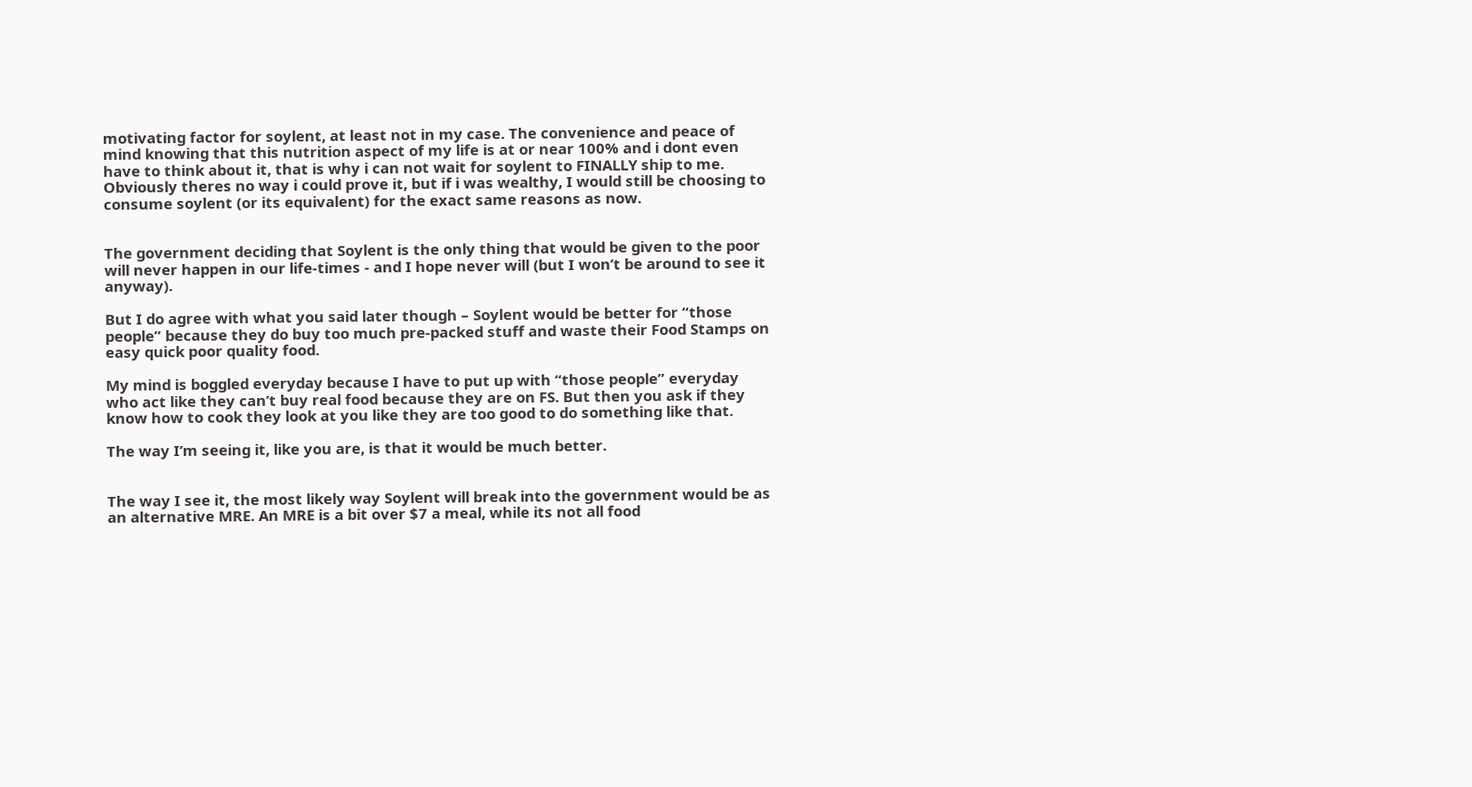motivating factor for soylent, at least not in my case. The convenience and peace of mind knowing that this nutrition aspect of my life is at or near 100% and i dont even have to think about it, that is why i can not wait for soylent to FINALLY ship to me. Obviously theres no way i could prove it, but if i was wealthy, I would still be choosing to consume soylent (or its equivalent) for the exact same reasons as now.


The government deciding that Soylent is the only thing that would be given to the poor will never happen in our life-times - and I hope never will (but I won’t be around to see it anyway).

But I do agree with what you said later though – Soylent would be better for “those people” because they do buy too much pre-packed stuff and waste their Food Stamps on easy quick poor quality food.

My mind is boggled everyday because I have to put up with “those people” everyday who act like they can’t buy real food because they are on FS. But then you ask if they know how to cook they look at you like they are too good to do something like that.

The way I’m seeing it, like you are, is that it would be much better.


The way I see it, the most likely way Soylent will break into the government would be as an alternative MRE. An MRE is a bit over $7 a meal, while its not all food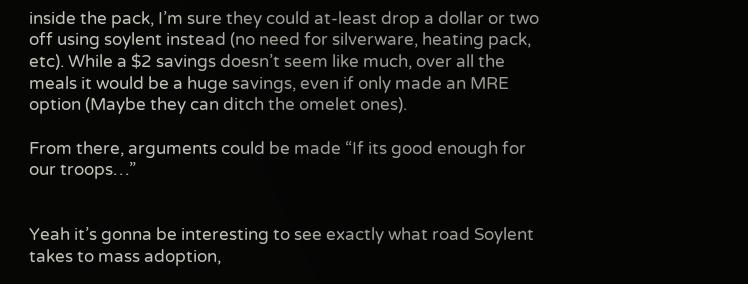inside the pack, I’m sure they could at-least drop a dollar or two off using soylent instead (no need for silverware, heating pack, etc). While a $2 savings doesn’t seem like much, over all the meals it would be a huge savings, even if only made an MRE option (Maybe they can ditch the omelet ones).

From there, arguments could be made “If its good enough for our troops…”


Yeah it’s gonna be interesting to see exactly what road Soylent takes to mass adoption,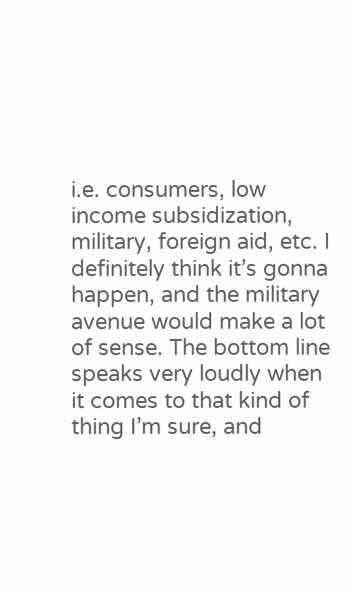i.e. consumers, low income subsidization, military, foreign aid, etc. I definitely think it’s gonna happen, and the military avenue would make a lot of sense. The bottom line speaks very loudly when it comes to that kind of thing I’m sure, and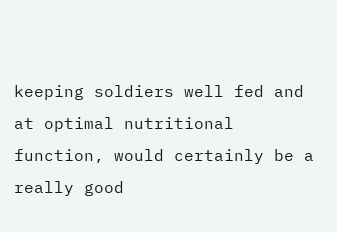keeping soldiers well fed and at optimal nutritional function, would certainly be a really good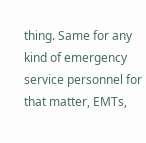thing. Same for any kind of emergency service personnel for that matter, EMTs,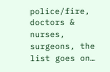police/fire, doctors & nurses, surgeons, the list goes on…